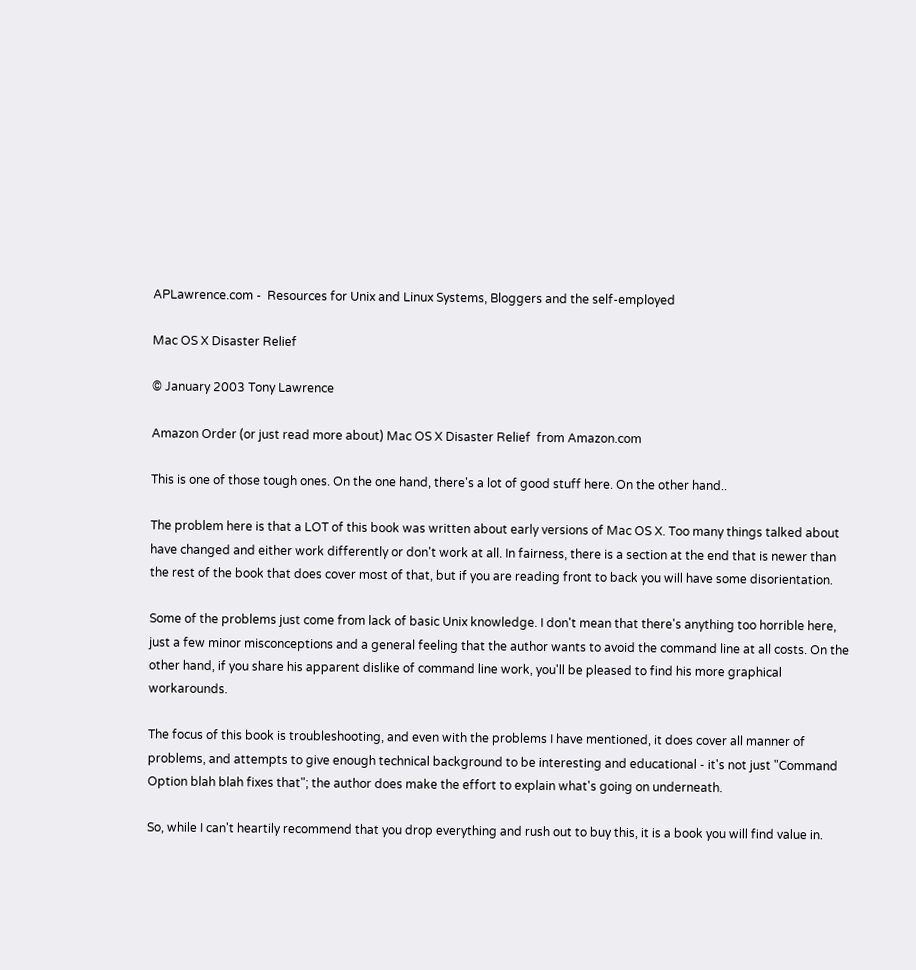APLawrence.com -  Resources for Unix and Linux Systems, Bloggers and the self-employed

Mac OS X Disaster Relief

© January 2003 Tony Lawrence

Amazon Order (or just read more about) Mac OS X Disaster Relief  from Amazon.com

This is one of those tough ones. On the one hand, there's a lot of good stuff here. On the other hand..

The problem here is that a LOT of this book was written about early versions of Mac OS X. Too many things talked about have changed and either work differently or don't work at all. In fairness, there is a section at the end that is newer than the rest of the book that does cover most of that, but if you are reading front to back you will have some disorientation.

Some of the problems just come from lack of basic Unix knowledge. I don't mean that there's anything too horrible here, just a few minor misconceptions and a general feeling that the author wants to avoid the command line at all costs. On the other hand, if you share his apparent dislike of command line work, you'll be pleased to find his more graphical workarounds.

The focus of this book is troubleshooting, and even with the problems I have mentioned, it does cover all manner of problems, and attempts to give enough technical background to be interesting and educational - it's not just "Command Option blah blah fixes that"; the author does make the effort to explain what's going on underneath.

So, while I can't heartily recommend that you drop everything and rush out to buy this, it is a book you will find value in.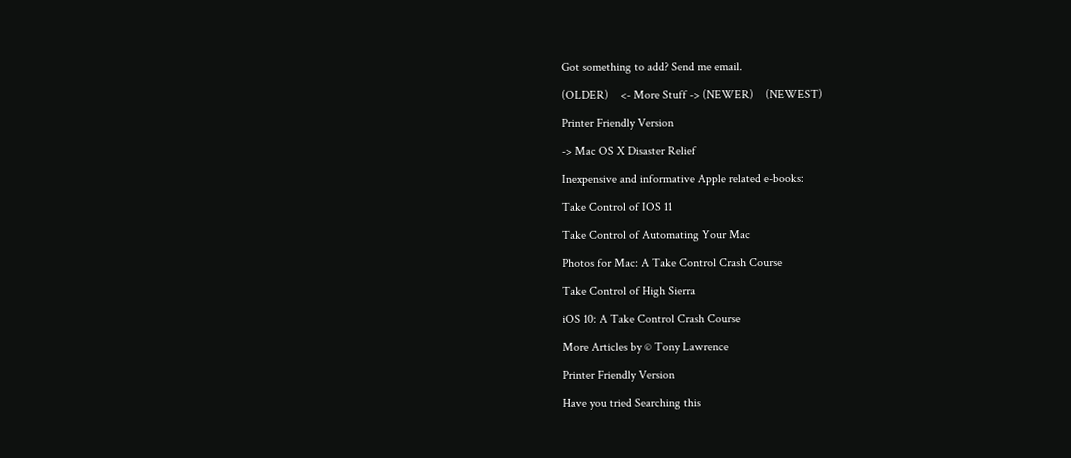Got something to add? Send me email.

(OLDER)    <- More Stuff -> (NEWER)    (NEWEST)

Printer Friendly Version

-> Mac OS X Disaster Relief

Inexpensive and informative Apple related e-books:

Take Control of IOS 11

Take Control of Automating Your Mac

Photos for Mac: A Take Control Crash Course

Take Control of High Sierra

iOS 10: A Take Control Crash Course

More Articles by © Tony Lawrence

Printer Friendly Version

Have you tried Searching this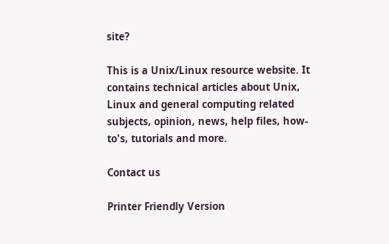site?

This is a Unix/Linux resource website. It contains technical articles about Unix, Linux and general computing related subjects, opinion, news, help files, how-to's, tutorials and more.

Contact us

Printer Friendly Version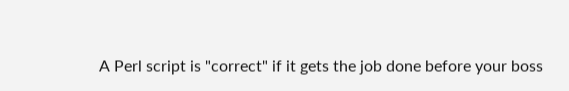A Perl script is "correct" if it gets the job done before your boss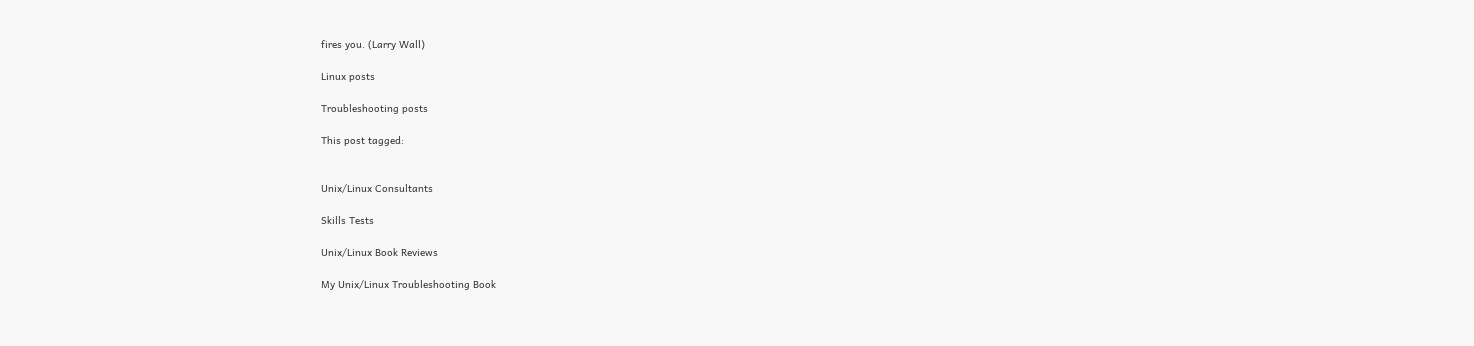fires you. (Larry Wall)

Linux posts

Troubleshooting posts

This post tagged:


Unix/Linux Consultants

Skills Tests

Unix/Linux Book Reviews

My Unix/Linux Troubleshooting Book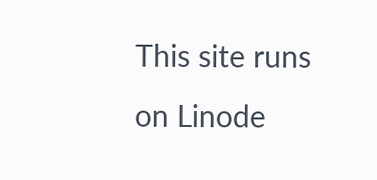This site runs on Linode